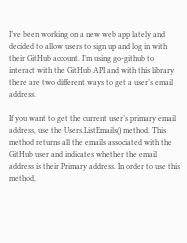I’ve been working on a new web app lately and decided to allow users to sign up and log in with their GitHub account. I’m using go-github to interact with the GitHub API and with this library there are two different ways to get a user’s email address.

If you want to get the current user’s primary email address, use the Users.ListEmails() method. This method returns all the emails associated with the GitHub user and indicates whether the email address is their Primary address. In order to use this method,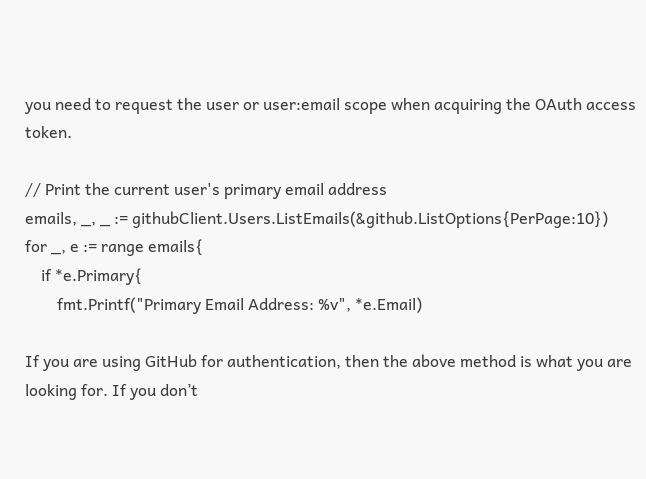you need to request the user or user:email scope when acquiring the OAuth access token.

// Print the current user's primary email address
emails, _, _ := githubClient.Users.ListEmails(&github.ListOptions{PerPage:10})
for _, e := range emails{
    if *e.Primary{
        fmt.Printf("Primary Email Address: %v", *e.Email)

If you are using GitHub for authentication, then the above method is what you are looking for. If you don’t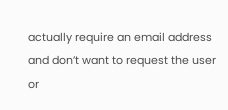actually require an email address and don’t want to request the user or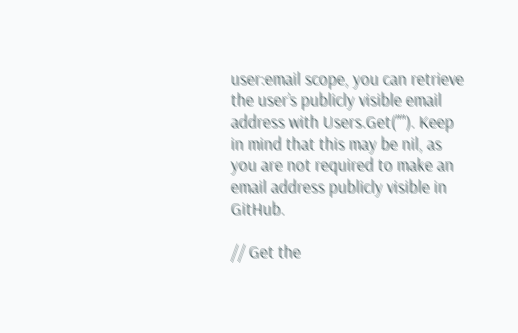user:email scope, you can retrieve the user’s publicly visible email address with Users.Get(""). Keep in mind that this may be nil, as you are not required to make an email address publicly visible in GitHub.

// Get the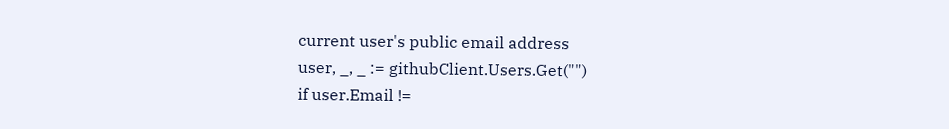current user's public email address
user, _, _ := githubClient.Users.Get("")
if user.Email !=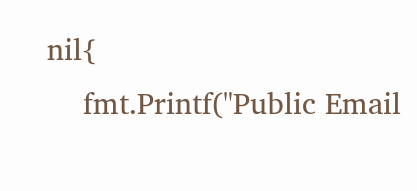nil{
    fmt.Printf("Public Email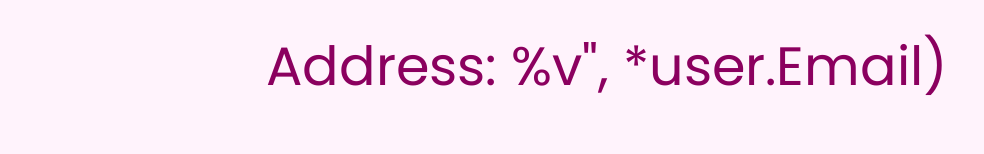Address: %v", *user.Email)